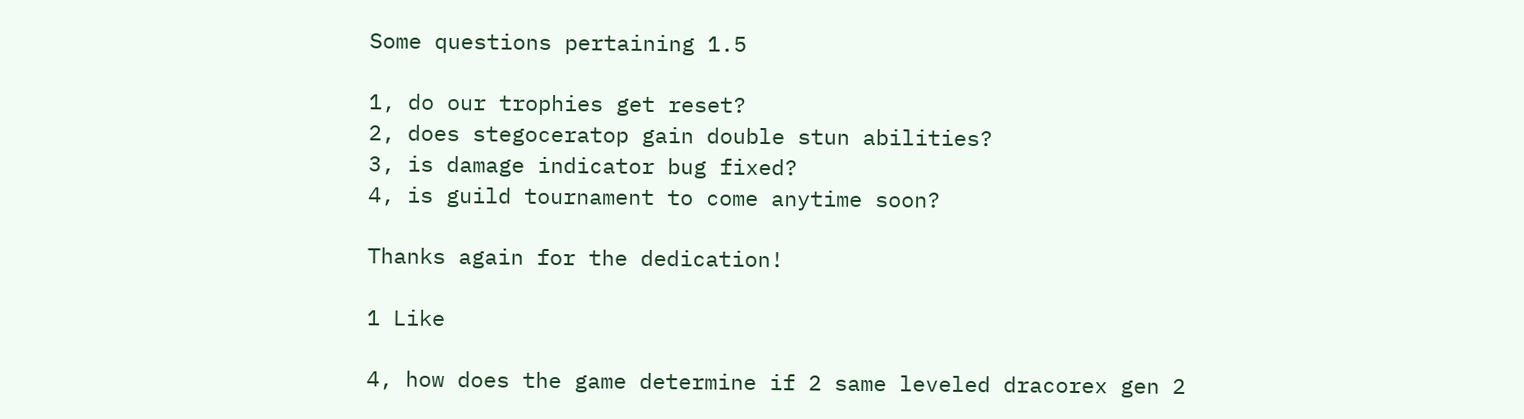Some questions pertaining 1.5

1, do our trophies get reset?
2, does stegoceratop gain double stun abilities?
3, is damage indicator bug fixed?
4, is guild tournament to come anytime soon?

Thanks again for the dedication!

1 Like

4, how does the game determine if 2 same leveled dracorex gen 2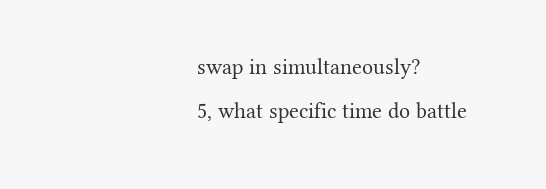swap in simultaneously?
5, what specific time do battle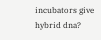incubators give hybrid dna?